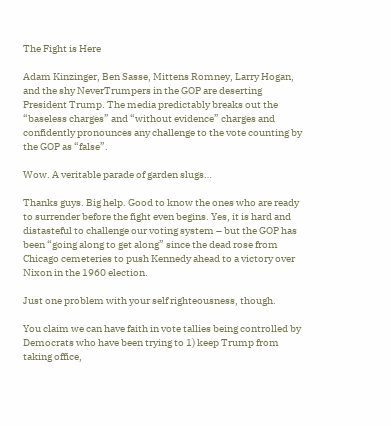The Fight is Here

Adam Kinzinger, Ben Sasse, Mittens Romney, Larry Hogan, and the shy NeverTrumpers in the GOP are deserting President Trump. The media predictably breaks out the “baseless charges” and “without evidence” charges and confidently pronounces any challenge to the vote counting by the GOP as “false”.

Wow. A veritable parade of garden slugs…

Thanks guys. Big help. Good to know the ones who are ready to surrender before the fight even begins. Yes, it is hard and distasteful to challenge our voting system – but the GOP has been “going along to get along” since the dead rose from Chicago cemeteries to push Kennedy ahead to a victory over Nixon in the 1960 election.

Just one problem with your self righteousness, though.

You claim we can have faith in vote tallies being controlled by Democrats who have been trying to 1) keep Trump from taking office,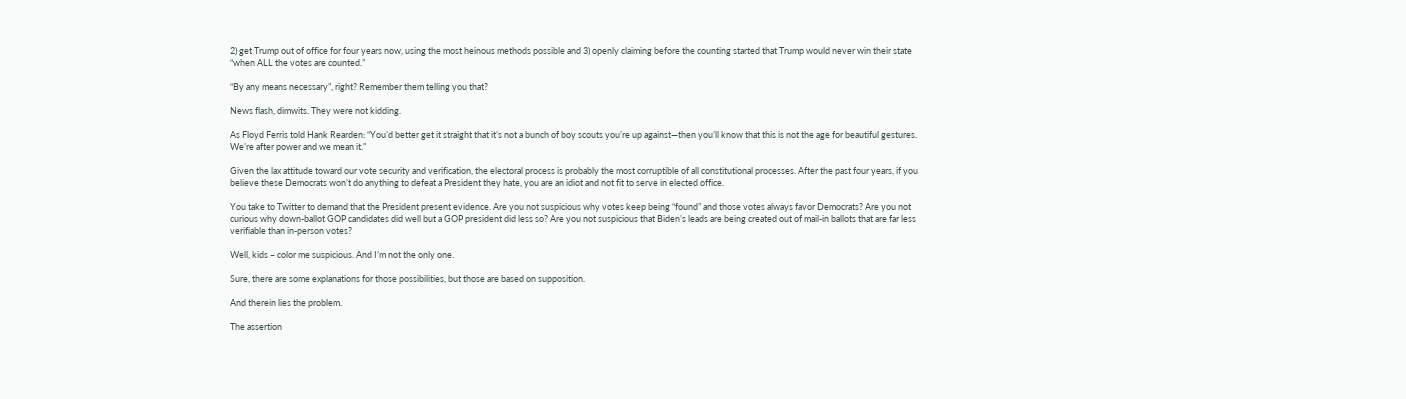2) get Trump out of office for four years now, using the most heinous methods possible and 3) openly claiming before the counting started that Trump would never win their state “when ALL the votes are counted.”

“By any means necessary”, right? Remember them telling you that?

News flash, dimwits. They were not kidding.

As Floyd Ferris told Hank Rearden: “You’d better get it straight that it’s not a bunch of boy scouts you’re up against—then you’ll know that this is not the age for beautiful gestures. We’re after power and we mean it.”

Given the lax attitude toward our vote security and verification, the electoral process is probably the most corruptible of all constitutional processes. After the past four years, if you believe these Democrats won’t do anything to defeat a President they hate, you are an idiot and not fit to serve in elected office.

You take to Twitter to demand that the President present evidence. Are you not suspicious why votes keep being “found” and those votes always favor Democrats? Are you not curious why down-ballot GOP candidates did well but a GOP president did less so? Are you not suspicious that Biden’s leads are being created out of mail-in ballots that are far less verifiable than in-person votes?

Well, kids – color me suspicious. And I’m not the only one.

Sure, there are some explanations for those possibilities, but those are based on supposition.

And therein lies the problem.

The assertion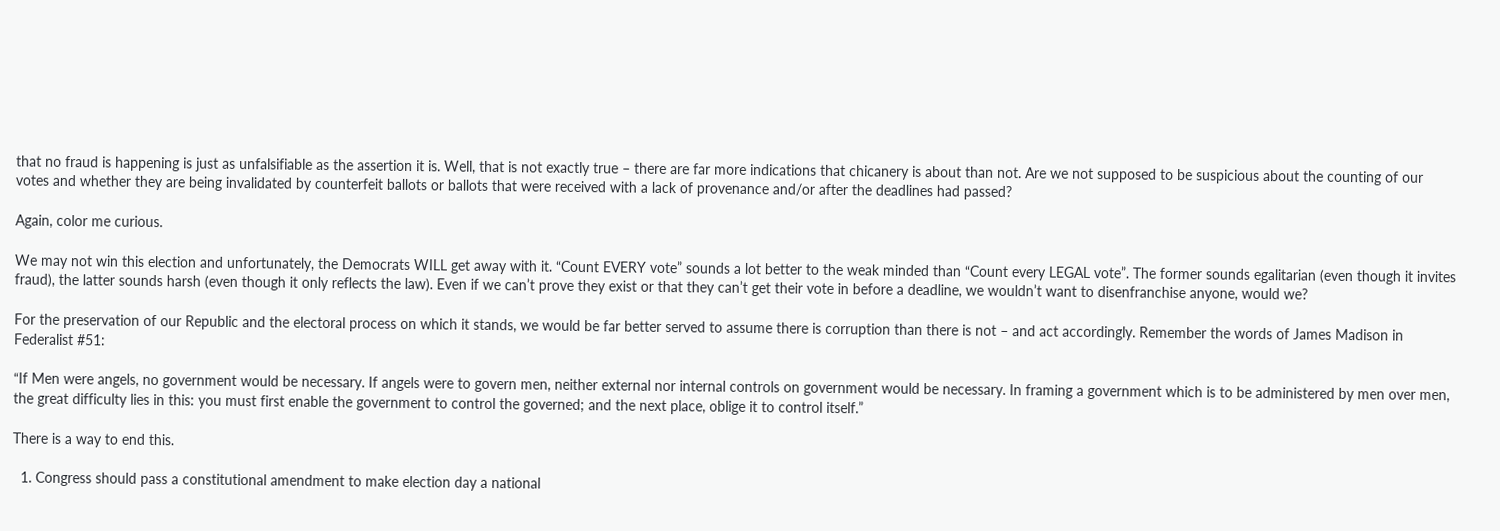that no fraud is happening is just as unfalsifiable as the assertion it is. Well, that is not exactly true – there are far more indications that chicanery is about than not. Are we not supposed to be suspicious about the counting of our votes and whether they are being invalidated by counterfeit ballots or ballots that were received with a lack of provenance and/or after the deadlines had passed?

Again, color me curious.

We may not win this election and unfortunately, the Democrats WILL get away with it. “Count EVERY vote” sounds a lot better to the weak minded than “Count every LEGAL vote”. The former sounds egalitarian (even though it invites fraud), the latter sounds harsh (even though it only reflects the law). Even if we can’t prove they exist or that they can’t get their vote in before a deadline, we wouldn’t want to disenfranchise anyone, would we?

For the preservation of our Republic and the electoral process on which it stands, we would be far better served to assume there is corruption than there is not – and act accordingly. Remember the words of James Madison in Federalist #51:

“If Men were angels, no government would be necessary. If angels were to govern men, neither external nor internal controls on government would be necessary. In framing a government which is to be administered by men over men, the great difficulty lies in this: you must first enable the government to control the governed; and the next place, oblige it to control itself.”

There is a way to end this.

  1. Congress should pass a constitutional amendment to make election day a national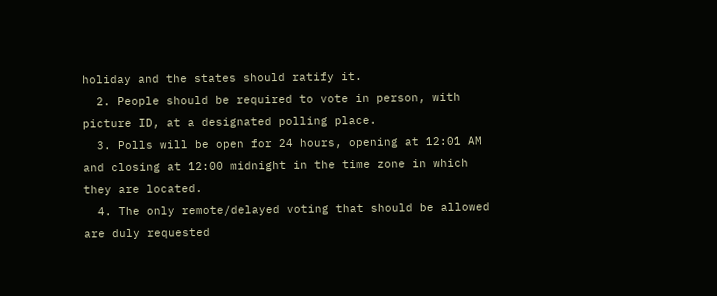holiday and the states should ratify it.
  2. People should be required to vote in person, with picture ID, at a designated polling place.
  3. Polls will be open for 24 hours, opening at 12:01 AM and closing at 12:00 midnight in the time zone in which they are located.
  4. The only remote/delayed voting that should be allowed are duly requested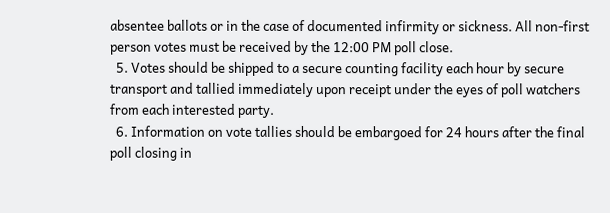absentee ballots or in the case of documented infirmity or sickness. All non-first person votes must be received by the 12:00 PM poll close.
  5. Votes should be shipped to a secure counting facility each hour by secure transport and tallied immediately upon receipt under the eyes of poll watchers from each interested party.
  6. Information on vote tallies should be embargoed for 24 hours after the final poll closing in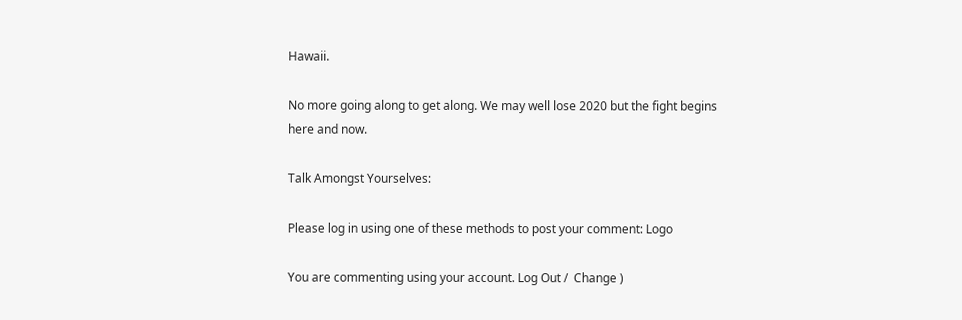Hawaii.

No more going along to get along. We may well lose 2020 but the fight begins here and now.

Talk Amongst Yourselves:

Please log in using one of these methods to post your comment: Logo

You are commenting using your account. Log Out /  Change )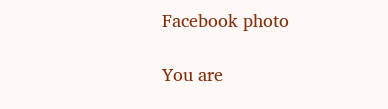Facebook photo

You are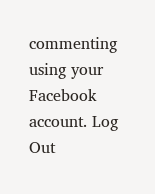commenting using your Facebook account. Log Out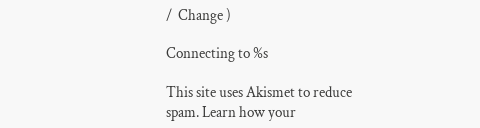/  Change )

Connecting to %s

This site uses Akismet to reduce spam. Learn how your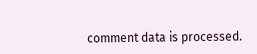comment data is processed.